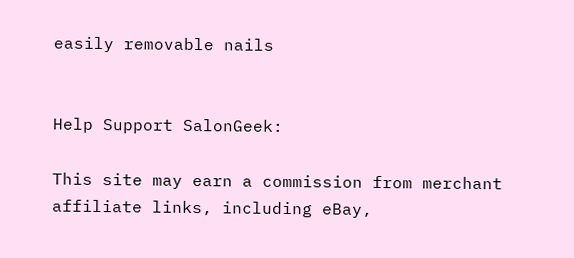easily removable nails


Help Support SalonGeek:

This site may earn a commission from merchant affiliate links, including eBay,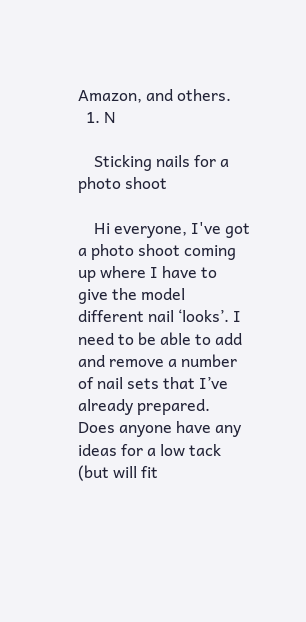Amazon, and others.
  1. N

    Sticking nails for a photo shoot

    Hi everyone, I've got a photo shoot coming up where I have to give the model different nail ‘looks’. I need to be able to add and remove a number of nail sets that I’ve already prepared. Does anyone have any ideas for a low tack (but will fit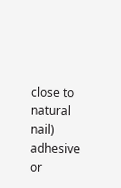close to natural nail) adhesive or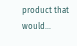product that would...